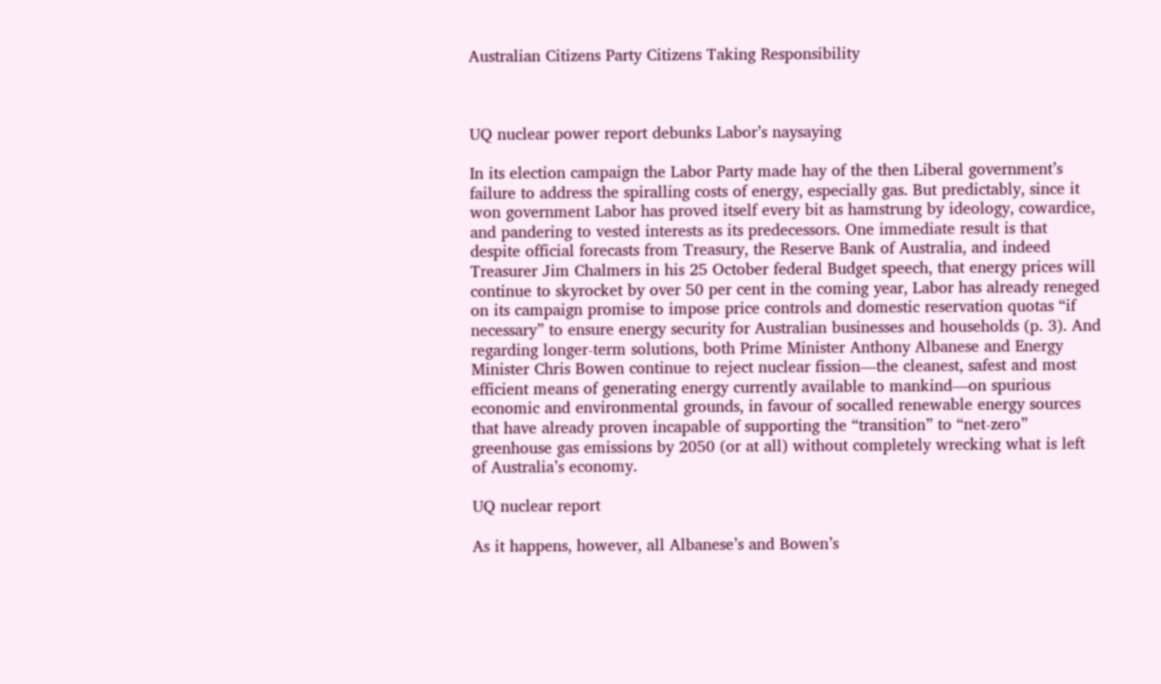Australian Citizens Party Citizens Taking Responsibility



UQ nuclear power report debunks Labor’s naysaying

In its election campaign the Labor Party made hay of the then Liberal government’s failure to address the spiralling costs of energy, especially gas. But predictably, since it won government Labor has proved itself every bit as hamstrung by ideology, cowardice, and pandering to vested interests as its predecessors. One immediate result is that despite official forecasts from Treasury, the Reserve Bank of Australia, and indeed Treasurer Jim Chalmers in his 25 October federal Budget speech, that energy prices will continue to skyrocket by over 50 per cent in the coming year, Labor has already reneged on its campaign promise to impose price controls and domestic reservation quotas “if necessary” to ensure energy security for Australian businesses and households (p. 3). And regarding longer-term solutions, both Prime Minister Anthony Albanese and Energy Minister Chris Bowen continue to reject nuclear fission—the cleanest, safest and most efficient means of generating energy currently available to mankind—on spurious economic and environmental grounds, in favour of socalled renewable energy sources that have already proven incapable of supporting the “transition” to “net-zero” greenhouse gas emissions by 2050 (or at all) without completely wrecking what is left of Australia’s economy.

UQ nuclear report

As it happens, however, all Albanese’s and Bowen’s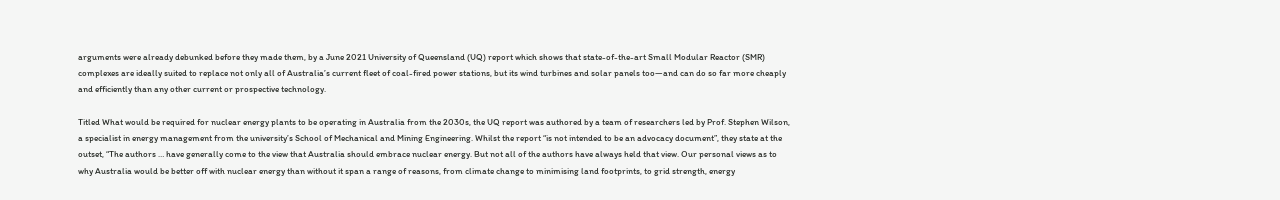arguments were already debunked before they made them, by a June 2021 University of Queensland (UQ) report which shows that state-of-the-art Small Modular Reactor (SMR) complexes are ideally suited to replace not only all of Australia’s current fleet of coal-fired power stations, but its wind turbines and solar panels too—and can do so far more cheaply and efficiently than any other current or prospective technology.

Titled What would be required for nuclear energy plants to be operating in Australia from the 2030s, the UQ report was authored by a team of researchers led by Prof. Stephen Wilson, a specialist in energy management from the university’s School of Mechanical and Mining Engineering. Whilst the report “is not intended to be an advocacy document”, they state at the outset, “The authors … have generally come to the view that Australia should embrace nuclear energy. But not all of the authors have always held that view. Our personal views as to why Australia would be better off with nuclear energy than without it span a range of reasons, from climate change to minimising land footprints, to grid strength, energy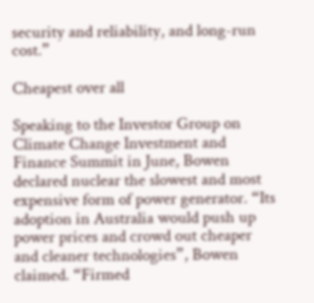security and reliability, and long-run cost.”

Cheapest over all

Speaking to the Investor Group on Climate Change Investment and Finance Summit in June, Bowen declared nuclear the slowest and most expensive form of power generator. “Its adoption in Australia would push up power prices and crowd out cheaper and cleaner technologies”, Bowen claimed. “Firmed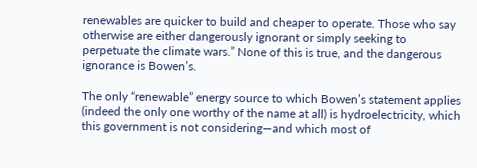renewables are quicker to build and cheaper to operate. Those who say otherwise are either dangerously ignorant or simply seeking to perpetuate the climate wars.” None of this is true, and the dangerous ignorance is Bowen’s.

The only “renewable” energy source to which Bowen’s statement applies (indeed the only one worthy of the name at all) is hydroelectricity, which this government is not considering—and which most of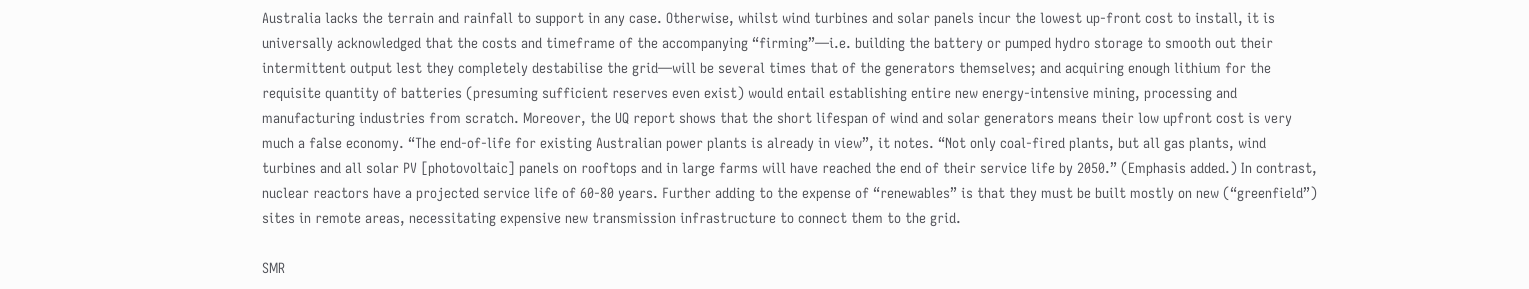Australia lacks the terrain and rainfall to support in any case. Otherwise, whilst wind turbines and solar panels incur the lowest up-front cost to install, it is universally acknowledged that the costs and timeframe of the accompanying “firming”—i.e. building the battery or pumped hydro storage to smooth out their intermittent output lest they completely destabilise the grid—will be several times that of the generators themselves; and acquiring enough lithium for the requisite quantity of batteries (presuming sufficient reserves even exist) would entail establishing entire new energy-intensive mining, processing and manufacturing industries from scratch. Moreover, the UQ report shows that the short lifespan of wind and solar generators means their low upfront cost is very much a false economy. “The end-of-life for existing Australian power plants is already in view”, it notes. “Not only coal-fired plants, but all gas plants, wind turbines and all solar PV [photovoltaic] panels on rooftops and in large farms will have reached the end of their service life by 2050.” (Emphasis added.) In contrast, nuclear reactors have a projected service life of 60-80 years. Further adding to the expense of “renewables” is that they must be built mostly on new (“greenfield”) sites in remote areas, necessitating expensive new transmission infrastructure to connect them to the grid.

SMR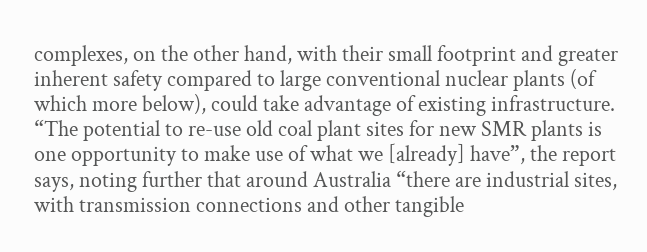complexes, on the other hand, with their small footprint and greater inherent safety compared to large conventional nuclear plants (of which more below), could take advantage of existing infrastructure. “The potential to re-use old coal plant sites for new SMR plants is one opportunity to make use of what we [already] have”, the report says, noting further that around Australia “there are industrial sites, with transmission connections and other tangible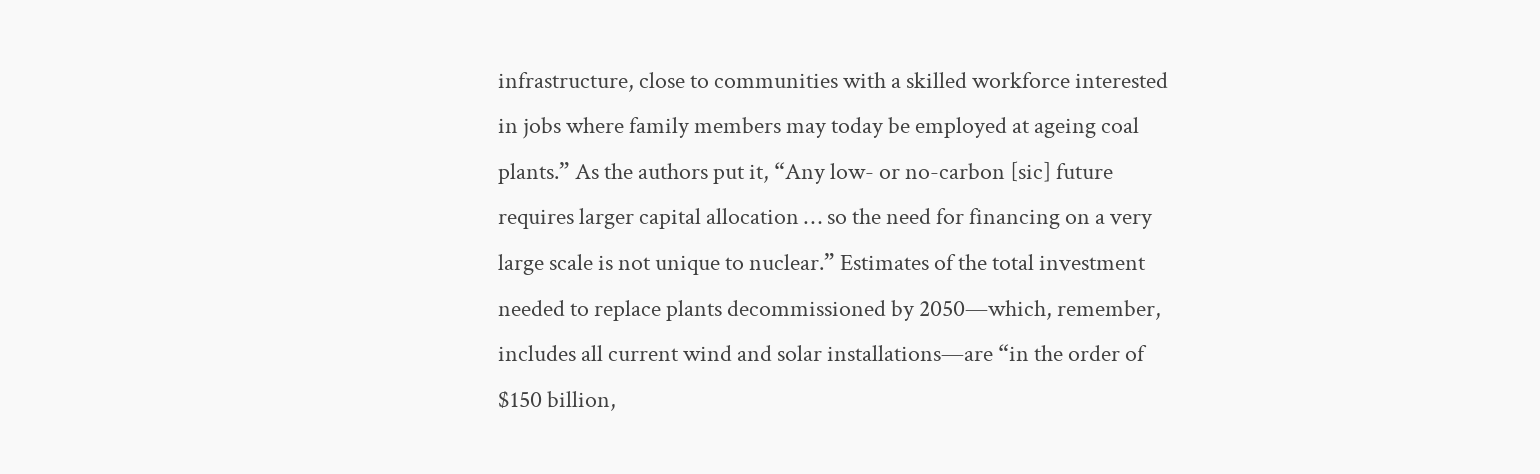infrastructure, close to communities with a skilled workforce interested in jobs where family members may today be employed at ageing coal plants.” As the authors put it, “Any low- or no-carbon [sic] future requires larger capital allocation … so the need for financing on a very large scale is not unique to nuclear.” Estimates of the total investment needed to replace plants decommissioned by 2050—which, remember, includes all current wind and solar installations—are “in the order of $150 billion,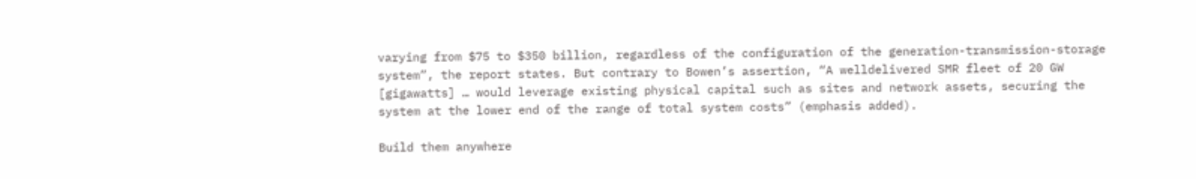varying from $75 to $350 billion, regardless of the configuration of the generation-transmission-storage system”, the report states. But contrary to Bowen’s assertion, “A welldelivered SMR fleet of 20 GW [gigawatts] … would leverage existing physical capital such as sites and network assets, securing the system at the lower end of the range of total system costs” (emphasis added).

Build them anywhere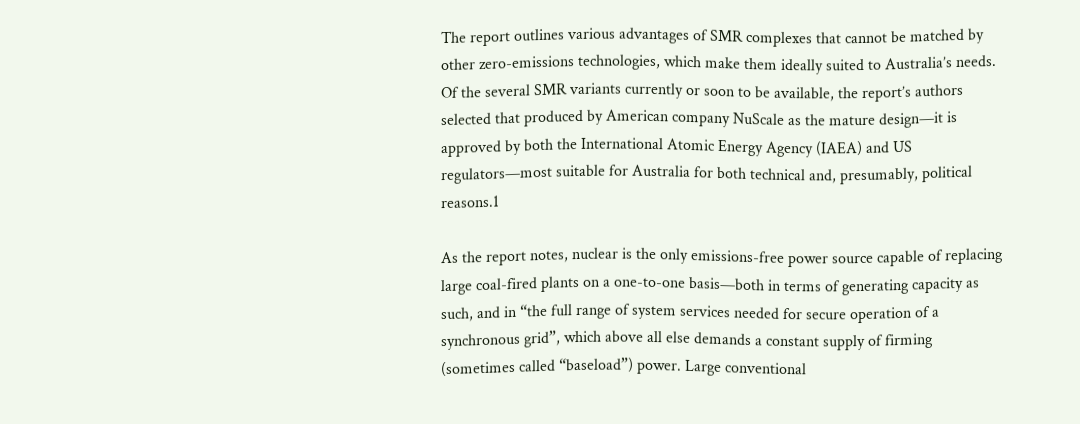The report outlines various advantages of SMR complexes that cannot be matched by other zero-emissions technologies, which make them ideally suited to Australia’s needs. Of the several SMR variants currently or soon to be available, the report’s authors selected that produced by American company NuScale as the mature design—it is approved by both the International Atomic Energy Agency (IAEA) and US regulators—most suitable for Australia for both technical and, presumably, political reasons.1

As the report notes, nuclear is the only emissions-free power source capable of replacing large coal-fired plants on a one-to-one basis—both in terms of generating capacity as such, and in “the full range of system services needed for secure operation of a synchronous grid”, which above all else demands a constant supply of firming (sometimes called “baseload”) power. Large conventional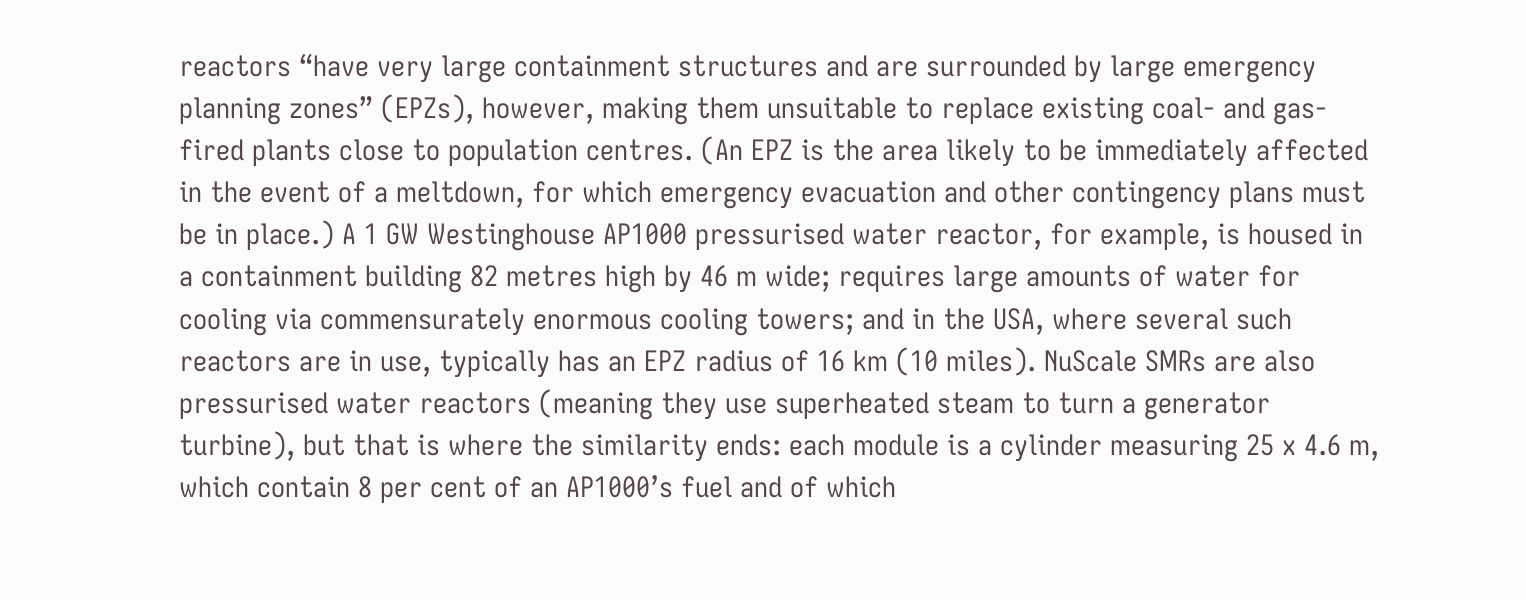reactors “have very large containment structures and are surrounded by large emergency planning zones” (EPZs), however, making them unsuitable to replace existing coal- and gas-fired plants close to population centres. (An EPZ is the area likely to be immediately affected in the event of a meltdown, for which emergency evacuation and other contingency plans must be in place.) A 1 GW Westinghouse AP1000 pressurised water reactor, for example, is housed in a containment building 82 metres high by 46 m wide; requires large amounts of water for cooling via commensurately enormous cooling towers; and in the USA, where several such reactors are in use, typically has an EPZ radius of 16 km (10 miles). NuScale SMRs are also pressurised water reactors (meaning they use superheated steam to turn a generator turbine), but that is where the similarity ends: each module is a cylinder measuring 25 x 4.6 m, which contain 8 per cent of an AP1000’s fuel and of which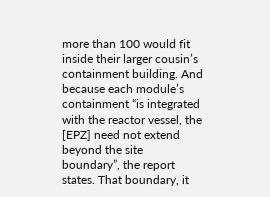more than 100 would fit inside their larger cousin’s containment building. And because each module’s containment “is integrated with the reactor vessel, the [EPZ] need not extend beyond the site boundary”, the report states. That boundary, it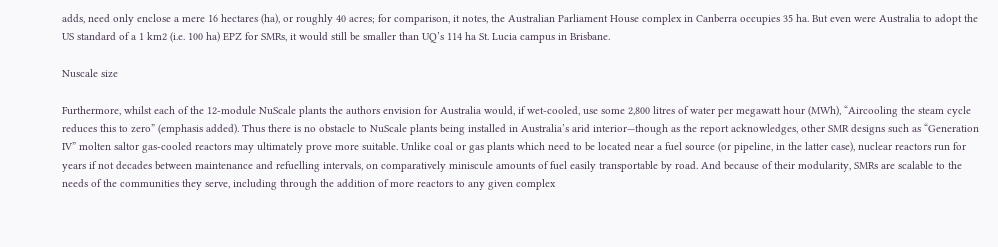adds, need only enclose a mere 16 hectares (ha), or roughly 40 acres; for comparison, it notes, the Australian Parliament House complex in Canberra occupies 35 ha. But even were Australia to adopt the US standard of a 1 km2 (i.e. 100 ha) EPZ for SMRs, it would still be smaller than UQ’s 114 ha St. Lucia campus in Brisbane.

Nuscale size

Furthermore, whilst each of the 12-module NuScale plants the authors envision for Australia would, if wet-cooled, use some 2,800 litres of water per megawatt hour (MWh), “Aircooling the steam cycle reduces this to zero” (emphasis added). Thus there is no obstacle to NuScale plants being installed in Australia’s arid interior—though as the report acknowledges, other SMR designs such as “Generation IV” molten saltor gas-cooled reactors may ultimately prove more suitable. Unlike coal or gas plants which need to be located near a fuel source (or pipeline, in the latter case), nuclear reactors run for years if not decades between maintenance and refuelling intervals, on comparatively miniscule amounts of fuel easily transportable by road. And because of their modularity, SMRs are scalable to the needs of the communities they serve, including through the addition of more reactors to any given complex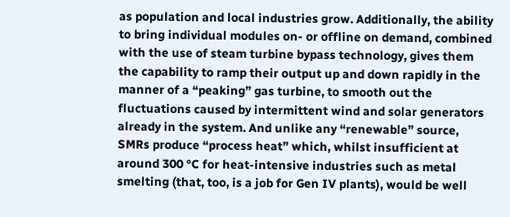as population and local industries grow. Additionally, the ability to bring individual modules on- or offline on demand, combined with the use of steam turbine bypass technology, gives them the capability to ramp their output up and down rapidly in the manner of a “peaking” gas turbine, to smooth out the fluctuations caused by intermittent wind and solar generators already in the system. And unlike any “renewable” source, SMRs produce “process heat” which, whilst insufficient at around 300 °C for heat-intensive industries such as metal smelting (that, too, is a job for Gen IV plants), would be well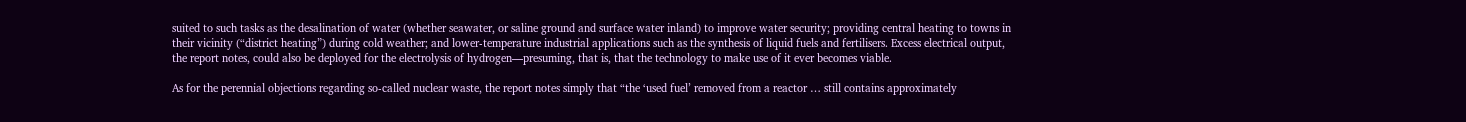suited to such tasks as the desalination of water (whether seawater, or saline ground and surface water inland) to improve water security; providing central heating to towns in their vicinity (“district heating”) during cold weather; and lower-temperature industrial applications such as the synthesis of liquid fuels and fertilisers. Excess electrical output, the report notes, could also be deployed for the electrolysis of hydrogen—presuming, that is, that the technology to make use of it ever becomes viable.

As for the perennial objections regarding so-called nuclear waste, the report notes simply that “the ‘used fuel’ removed from a reactor … still contains approximately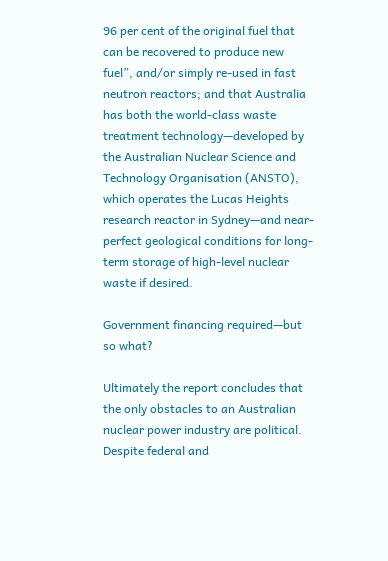96 per cent of the original fuel that can be recovered to produce new fuel”, and/or simply re-used in fast neutron reactors; and that Australia has both the world-class waste treatment technology—developed by the Australian Nuclear Science and Technology Organisation (ANSTO), which operates the Lucas Heights research reactor in Sydney—and near-perfect geological conditions for long-term storage of high-level nuclear waste if desired.

Government financing required—but so what?

Ultimately the report concludes that the only obstacles to an Australian nuclear power industry are political. Despite federal and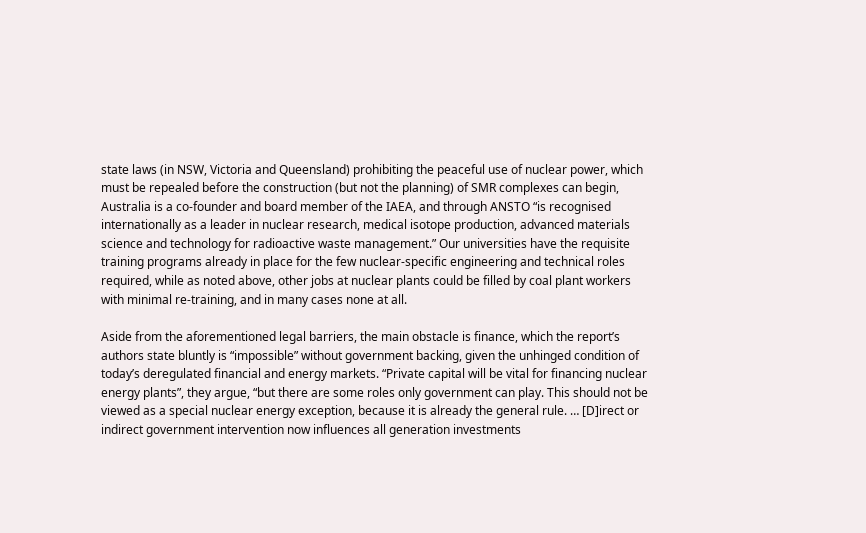state laws (in NSW, Victoria and Queensland) prohibiting the peaceful use of nuclear power, which must be repealed before the construction (but not the planning) of SMR complexes can begin, Australia is a co-founder and board member of the IAEA, and through ANSTO “is recognised internationally as a leader in nuclear research, medical isotope production, advanced materials science and technology for radioactive waste management.” Our universities have the requisite training programs already in place for the few nuclear-specific engineering and technical roles required, while as noted above, other jobs at nuclear plants could be filled by coal plant workers with minimal re-training, and in many cases none at all.

Aside from the aforementioned legal barriers, the main obstacle is finance, which the report’s authors state bluntly is “impossible” without government backing, given the unhinged condition of today’s deregulated financial and energy markets. “Private capital will be vital for financing nuclear energy plants”, they argue, “but there are some roles only government can play. This should not be viewed as a special nuclear energy exception, because it is already the general rule. … [D]irect or indirect government intervention now influences all generation investments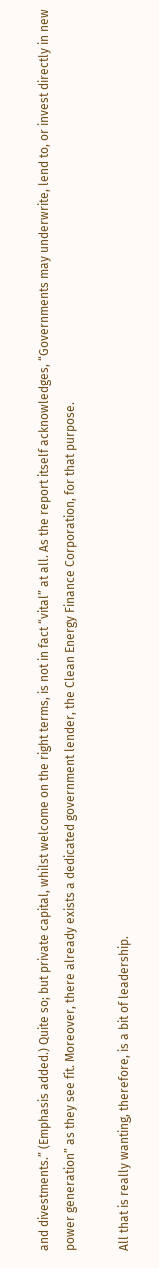and divestments.” (Emphasis added.) Quite so; but private capital, whilst welcome on the right terms, is not in fact “vital” at all. As the report itself acknowledges, “Governments may underwrite, lend to, or invest directly in new power generation” as they see fit. Moreover, there already exists a dedicated government lender, the Clean Energy Finance Corporation, for that purpose.

All that is really wanting, therefore, is a bit of leadership.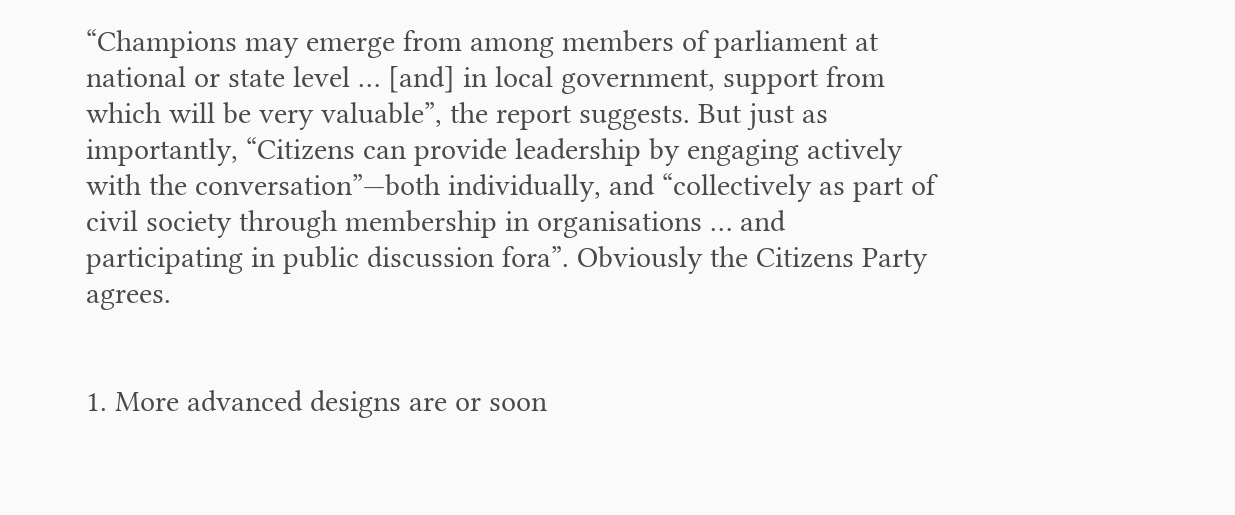“Champions may emerge from among members of parliament at national or state level … [and] in local government, support from which will be very valuable”, the report suggests. But just as importantly, “Citizens can provide leadership by engaging actively with the conversation”—both individually, and “collectively as part of civil society through membership in organisations … and participating in public discussion fora”. Obviously the Citizens Party agrees.


1. More advanced designs are or soon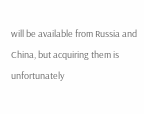will be available from Russia and China, but acquiring them is unfortunately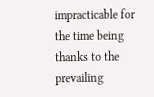impracticable for the time being thanks to the prevailing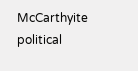McCarthyite political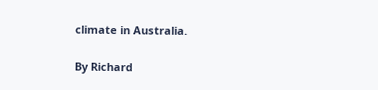climate in Australia.

By Richard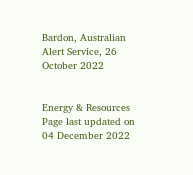Bardon, Australian Alert Service, 26 October 2022


Energy & Resources
Page last updated on 04 December 2022